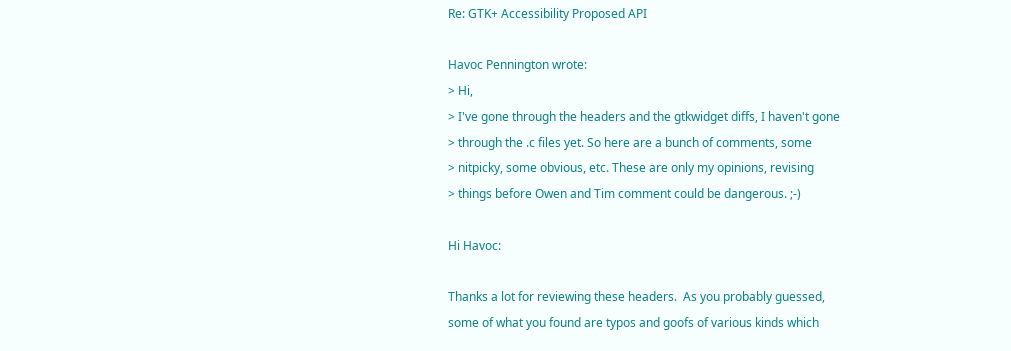Re: GTK+ Accessibility Proposed API

Havoc Pennington wrote:
> Hi,
> I've gone through the headers and the gtkwidget diffs, I haven't gone
> through the .c files yet. So here are a bunch of comments, some
> nitpicky, some obvious, etc. These are only my opinions, revising
> things before Owen and Tim comment could be dangerous. ;-)

Hi Havoc:

Thanks a lot for reviewing these headers.  As you probably guessed,
some of what you found are typos and goofs of various kinds which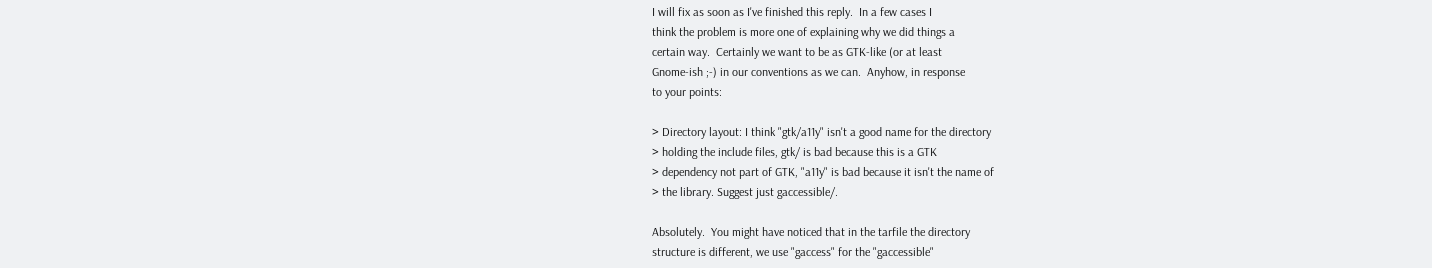I will fix as soon as I've finished this reply.  In a few cases I
think the problem is more one of explaining why we did things a
certain way.  Certainly we want to be as GTK-like (or at least
Gnome-ish ;-) in our conventions as we can.  Anyhow, in response
to your points:

> Directory layout: I think "gtk/a11y" isn't a good name for the directory
> holding the include files, gtk/ is bad because this is a GTK
> dependency not part of GTK, "a11y" is bad because it isn't the name of
> the library. Suggest just gaccessible/.

Absolutely.  You might have noticed that in the tarfile the directory
structure is different, we use "gaccess" for the "gaccessible"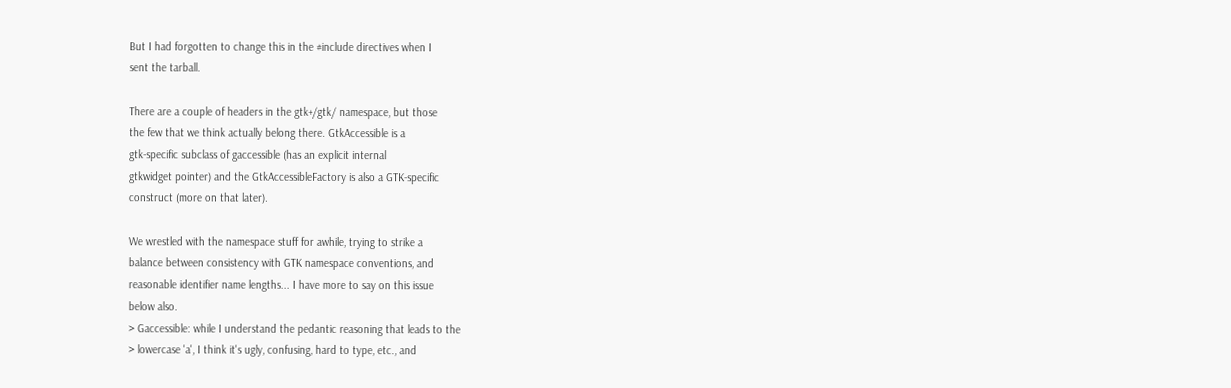But I had forgotten to change this in the #include directives when I
sent the tarball.

There are a couple of headers in the gtk+/gtk/ namespace, but those
the few that we think actually belong there. GtkAccessible is a
gtk-specific subclass of gaccessible (has an explicit internal
gtkwidget pointer) and the GtkAccessibleFactory is also a GTK-specific
construct (more on that later).

We wrestled with the namespace stuff for awhile, trying to strike a
balance between consistency with GTK namespace conventions, and
reasonable identifier name lengths... I have more to say on this issue
below also.
> Gaccessible: while I understand the pedantic reasoning that leads to the
> lowercase 'a', I think it's ugly, confusing, hard to type, etc., and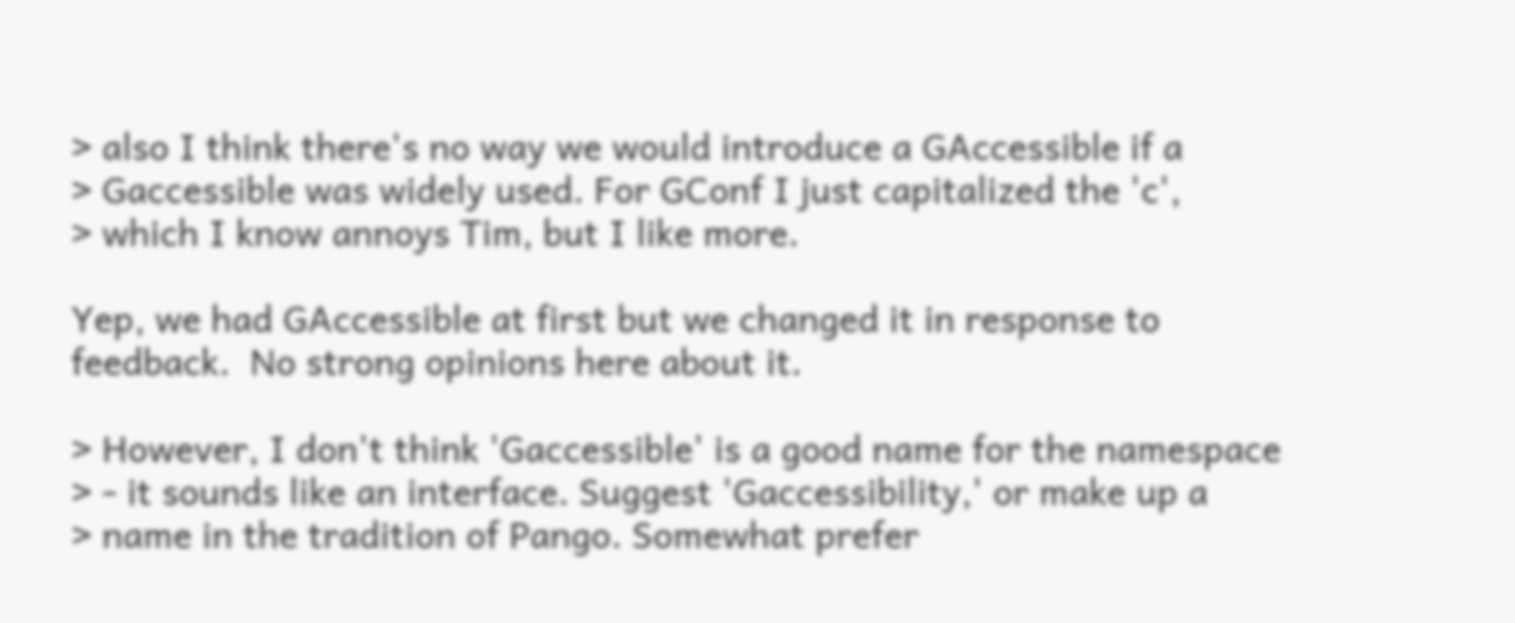> also I think there's no way we would introduce a GAccessible if a
> Gaccessible was widely used. For GConf I just capitalized the 'c',
> which I know annoys Tim, but I like more.

Yep, we had GAccessible at first but we changed it in response to
feedback.  No strong opinions here about it.

> However, I don't think 'Gaccessible' is a good name for the namespace
> - it sounds like an interface. Suggest 'Gaccessibility,' or make up a
> name in the tradition of Pango. Somewhat prefer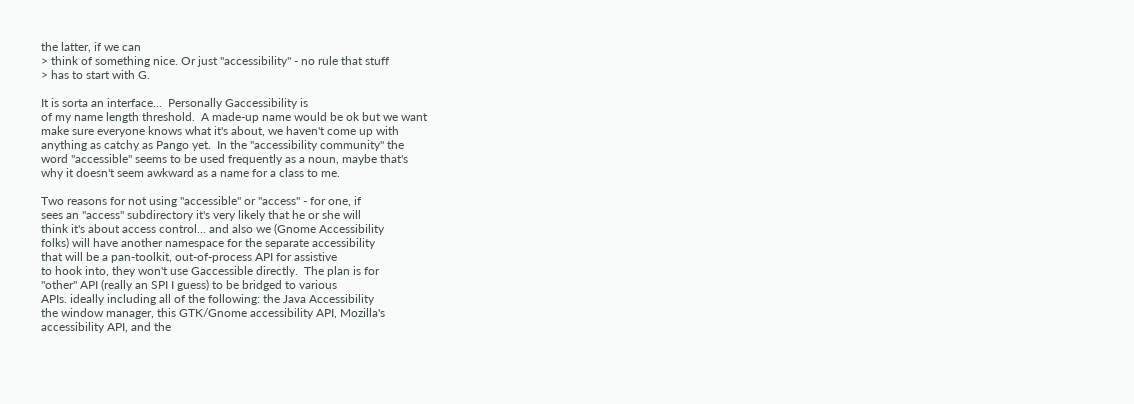the latter, if we can
> think of something nice. Or just "accessibility" - no rule that stuff
> has to start with G.

It is sorta an interface...  Personally Gaccessibility is
of my name length threshold.  A made-up name would be ok but we want
make sure everyone knows what it's about, we haven't come up with
anything as catchy as Pango yet.  In the "accessibility community" the
word "accessible" seems to be used frequently as a noun, maybe that's
why it doesn't seem awkward as a name for a class to me.

Two reasons for not using "accessible" or "access" - for one, if
sees an "access" subdirectory it's very likely that he or she will
think it's about access control... and also we (Gnome Accessibility
folks) will have another namespace for the separate accessibility
that will be a pan-toolkit, out-of-process API for assistive
to hook into, they won't use Gaccessible directly.  The plan is for
"other" API (really an SPI I guess) to be bridged to various
APIs. ideally including all of the following: the Java Accessibility
the window manager, this GTK/Gnome accessibility API, Mozilla's
accessibility API, and the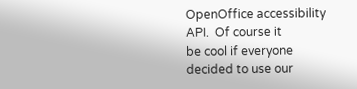OpenOffice accessibility API.  Of course it
be cool if everyone decided to use our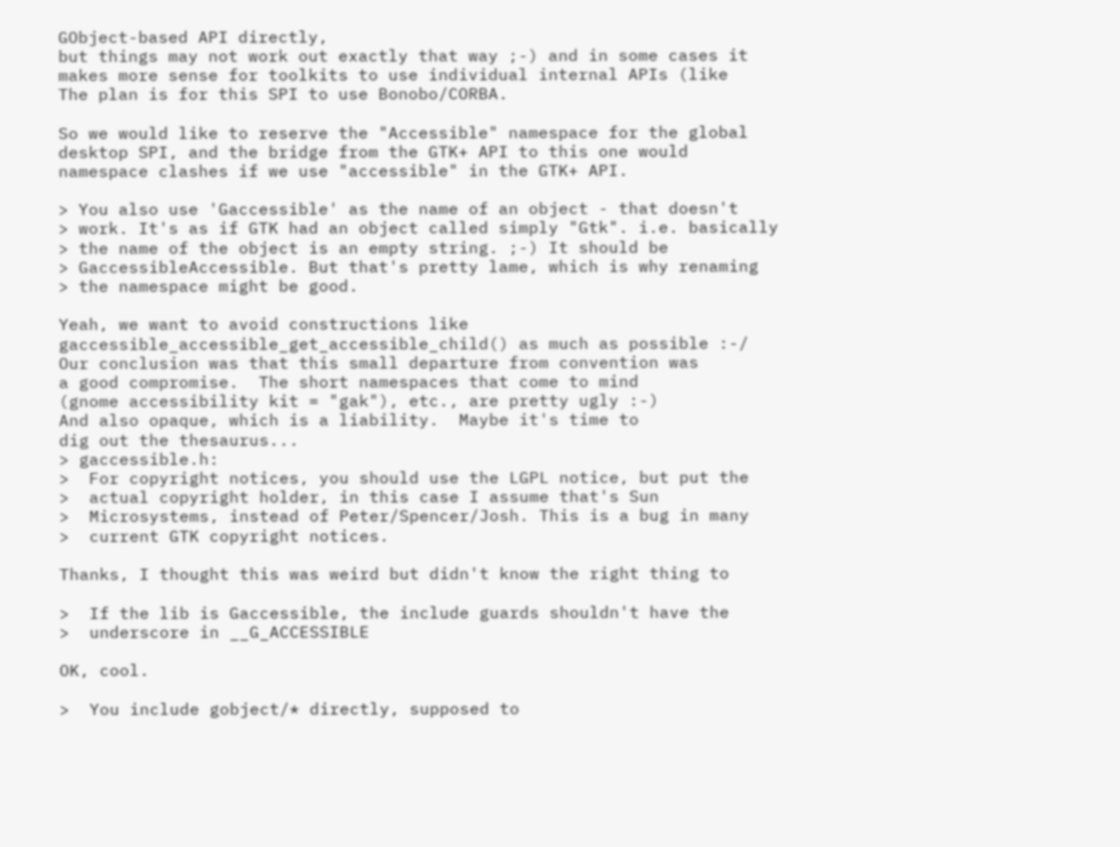GObject-based API directly,
but things may not work out exactly that way ;-) and in some cases it
makes more sense for toolkits to use individual internal APIs (like
The plan is for this SPI to use Bonobo/CORBA.

So we would like to reserve the "Accessible" namespace for the global
desktop SPI, and the bridge from the GTK+ API to this one would
namespace clashes if we use "accessible" in the GTK+ API.

> You also use 'Gaccessible' as the name of an object - that doesn't
> work. It's as if GTK had an object called simply "Gtk". i.e. basically
> the name of the object is an empty string. ;-) It should be
> GaccessibleAccessible. But that's pretty lame, which is why renaming
> the namespace might be good.

Yeah, we want to avoid constructions like
gaccessible_accessible_get_accessible_child() as much as possible :-/
Our conclusion was that this small departure from convention was
a good compromise.  The short namespaces that come to mind
(gnome accessibility kit = "gak"), etc., are pretty ugly :-)
And also opaque, which is a liability.  Maybe it's time to
dig out the thesaurus...
> gaccessible.h:
>  For copyright notices, you should use the LGPL notice, but put the
>  actual copyright holder, in this case I assume that's Sun
>  Microsystems, instead of Peter/Spencer/Josh. This is a bug in many
>  current GTK copyright notices.

Thanks, I thought this was weird but didn't know the right thing to

>  If the lib is Gaccessible, the include guards shouldn't have the
>  underscore in __G_ACCESSIBLE

OK, cool.

>  You include gobject/* directly, supposed to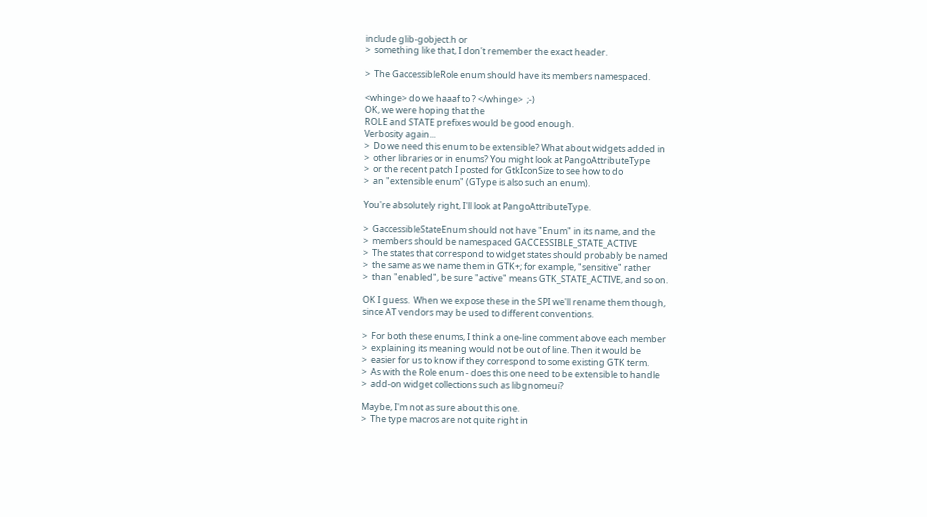include glib-gobject.h or
>  something like that, I don't remember the exact header.

>  The GaccessibleRole enum should have its members namespaced.

<whinge> do we haaaf to ? </whinge>  ;-)
OK, we were hoping that the
ROLE and STATE prefixes would be good enough.
Verbosity again...
>  Do we need this enum to be extensible? What about widgets added in
>  other libraries or in enums? You might look at PangoAttributeType
>  or the recent patch I posted for GtkIconSize to see how to do
>  an "extensible enum" (GType is also such an enum).

You're absolutely right, I'll look at PangoAttributeType.

>  GaccessibleStateEnum should not have "Enum" in its name, and the
>  members should be namespaced GACCESSIBLE_STATE_ACTIVE
>  The states that correspond to widget states should probably be named
>  the same as we name them in GTK+; for example, "sensitive" rather
>  than "enabled", be sure "active" means GTK_STATE_ACTIVE, and so on.

OK I guess.  When we expose these in the SPI we'll rename them though,
since AT vendors may be used to different conventions.

>  For both these enums, I think a one-line comment above each member
>  explaining its meaning would not be out of line. Then it would be
>  easier for us to know if they correspond to some existing GTK term.
>  As with the Role enum - does this one need to be extensible to handle
>  add-on widget collections such as libgnomeui?

Maybe, I'm not as sure about this one.
>  The type macros are not quite right in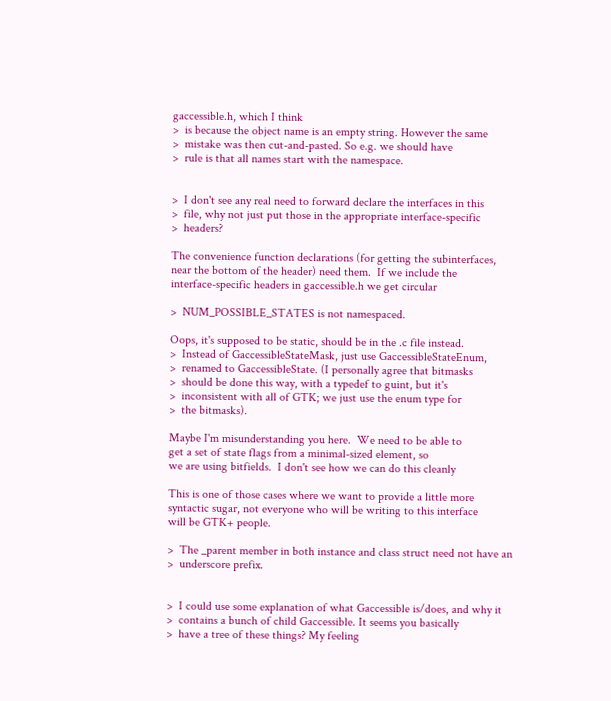gaccessible.h, which I think
>  is because the object name is an empty string. However the same
>  mistake was then cut-and-pasted. So e.g. we should have
>  rule is that all names start with the namespace.


>  I don't see any real need to forward declare the interfaces in this
>  file, why not just put those in the appropriate interface-specific
>  headers?

The convenience function declarations (for getting the subinterfaces,
near the bottom of the header) need them.  If we include the
interface-specific headers in gaccessible.h we get circular

>  NUM_POSSIBLE_STATES is not namespaced.

Oops, it's supposed to be static, should be in the .c file instead.
>  Instead of GaccessibleStateMask, just use GaccessibleStateEnum,
>  renamed to GaccessibleState. (I personally agree that bitmasks
>  should be done this way, with a typedef to guint, but it's
>  inconsistent with all of GTK; we just use the enum type for
>  the bitmasks).

Maybe I'm misunderstanding you here.  We need to be able to
get a set of state flags from a minimal-sized element, so
we are using bitfields.  I don't see how we can do this cleanly

This is one of those cases where we want to provide a little more
syntactic sugar, not everyone who will be writing to this interface
will be GTK+ people.

>  The _parent member in both instance and class struct need not have an
>  underscore prefix.


>  I could use some explanation of what Gaccessible is/does, and why it
>  contains a bunch of child Gaccessible. It seems you basically
>  have a tree of these things? My feeling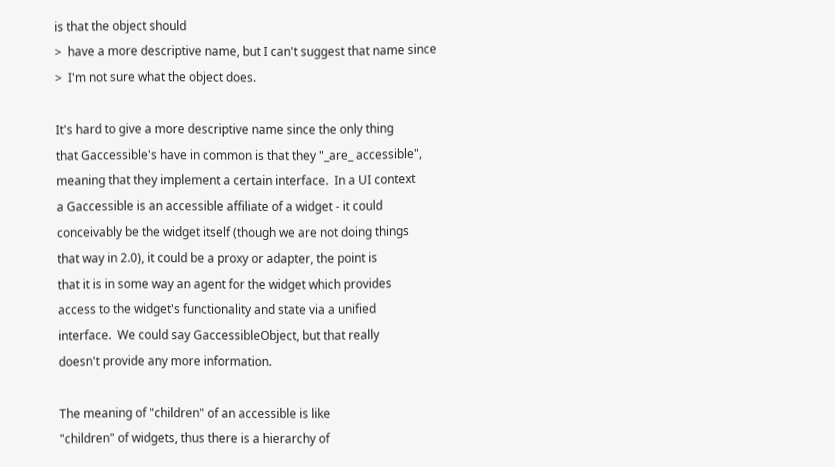is that the object should
>  have a more descriptive name, but I can't suggest that name since
>  I'm not sure what the object does.

It's hard to give a more descriptive name since the only thing
that Gaccessible's have in common is that they "_are_ accessible",
meaning that they implement a certain interface.  In a UI context
a Gaccessible is an accessible affiliate of a widget - it could
conceivably be the widget itself (though we are not doing things
that way in 2.0), it could be a proxy or adapter, the point is
that it is in some way an agent for the widget which provides
access to the widget's functionality and state via a unified
interface.  We could say GaccessibleObject, but that really
doesn't provide any more information.

The meaning of "children" of an accessible is like
"children" of widgets, thus there is a hierarchy of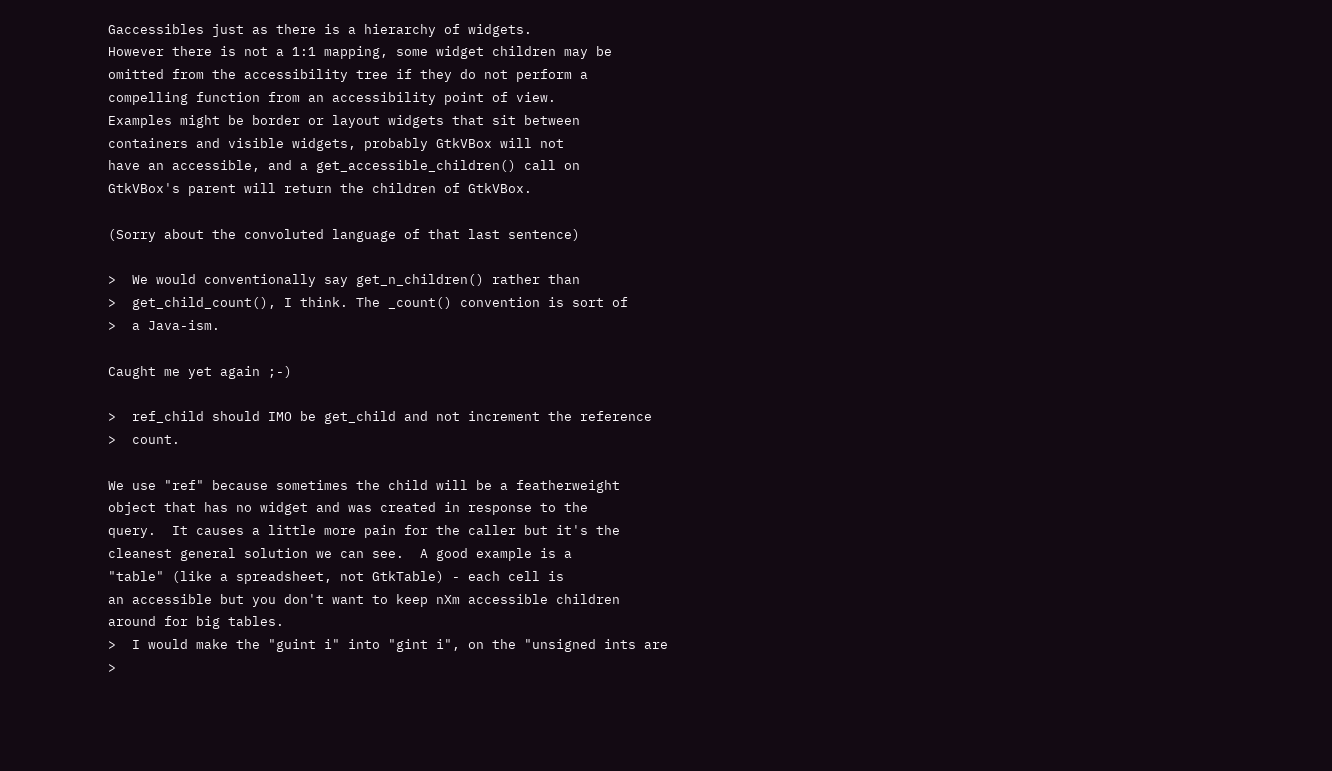Gaccessibles just as there is a hierarchy of widgets.
However there is not a 1:1 mapping, some widget children may be
omitted from the accessibility tree if they do not perform a
compelling function from an accessibility point of view.
Examples might be border or layout widgets that sit between
containers and visible widgets, probably GtkVBox will not
have an accessible, and a get_accessible_children() call on
GtkVBox's parent will return the children of GtkVBox.

(Sorry about the convoluted language of that last sentence)

>  We would conventionally say get_n_children() rather than
>  get_child_count(), I think. The _count() convention is sort of
>  a Java-ism.

Caught me yet again ;-)

>  ref_child should IMO be get_child and not increment the reference
>  count.

We use "ref" because sometimes the child will be a featherweight
object that has no widget and was created in response to the
query.  It causes a little more pain for the caller but it's the
cleanest general solution we can see.  A good example is a
"table" (like a spreadsheet, not GtkTable) - each cell is
an accessible but you don't want to keep nXm accessible children
around for big tables.
>  I would make the "guint i" into "gint i", on the "unsigned ints are
>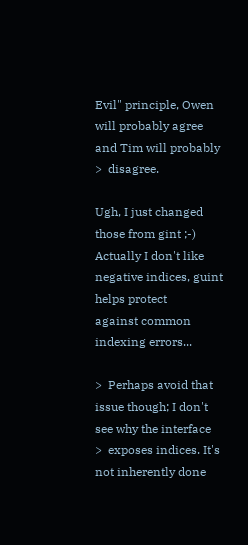Evil" principle, Owen will probably agree and Tim will probably
>  disagree.

Ugh, I just changed those from gint ;-)
Actually I don't like negative indices, guint helps protect
against common indexing errors...

>  Perhaps avoid that issue though; I don't see why the interface
>  exposes indices. It's not inherently done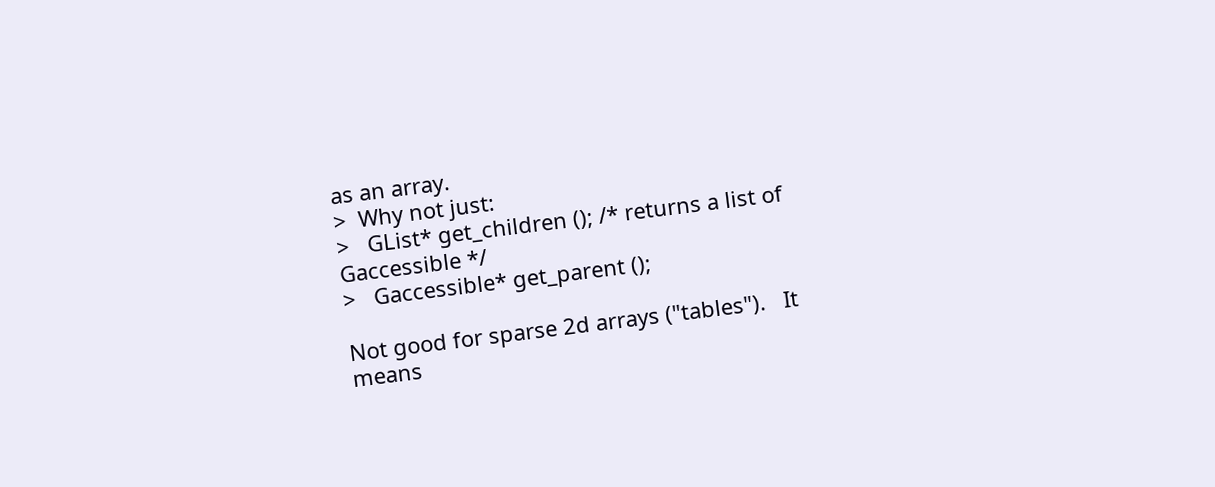as an array.
>  Why not just:
>   GList* get_children (); /* returns a list of Gaccessible */
>   Gaccessible* get_parent ();

Not good for sparse 2d arrays ("tables").   It means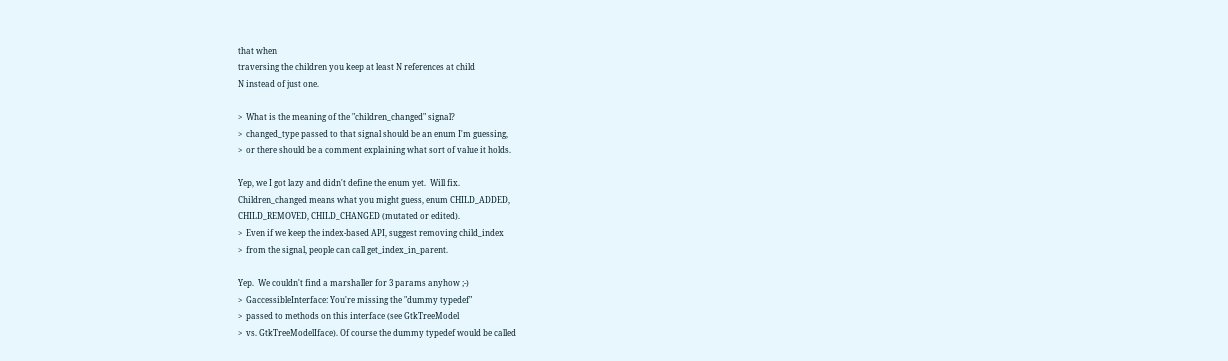that when
traversing the children you keep at least N references at child
N instead of just one.

>  What is the meaning of the "children_changed" signal?
>  changed_type passed to that signal should be an enum I'm guessing,
>  or there should be a comment explaining what sort of value it holds.

Yep, we I got lazy and didn't define the enum yet.  Will fix.
Children_changed means what you might guess, enum CHILD_ADDED,
CHILD_REMOVED, CHILD_CHANGED (mutated or edited).
>  Even if we keep the index-based API, suggest removing child_index
>  from the signal, people can call get_index_in_parent.

Yep.  We couldn't find a marshaller for 3 params anyhow ;-)
>  GaccessibleInterface: You're missing the "dummy typedef"
>  passed to methods on this interface (see GtkTreeModel
>  vs. GtkTreeModelIface). Of course the dummy typedef would be called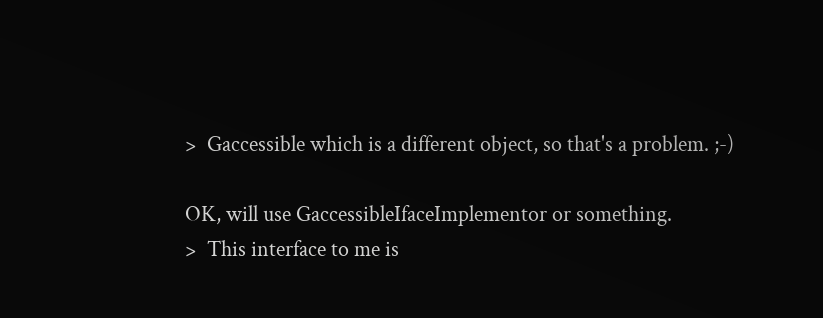>  Gaccessible which is a different object, so that's a problem. ;-)

OK, will use GaccessibleIfaceImplementor or something.
>  This interface to me is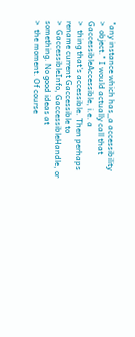"any instance which has_a accessibility
>  object." I would actually call that GaccessibleAccessible, i.e. a
>  thing that's accessible. Then perhaps rename current Gaccessible to
>  GaccessibleInfo, GaccessibleHandle, or something. No good ideas at
>  the moment. Of course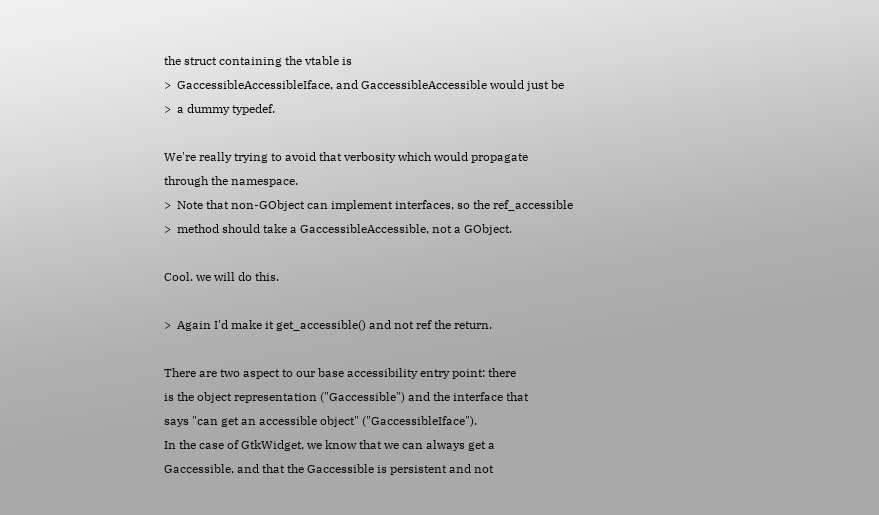the struct containing the vtable is
>  GaccessibleAccessibleIface, and GaccessibleAccessible would just be
>  a dummy typedef.

We're really trying to avoid that verbosity which would propagate
through the namespace.
>  Note that non-GObject can implement interfaces, so the ref_accessible
>  method should take a GaccessibleAccessible, not a GObject.

Cool. we will do this.

>  Again I'd make it get_accessible() and not ref the return.

There are two aspect to our base accessibility entry point: there
is the object representation ("Gaccessible") and the interface that
says "can get an accessible object" ("GaccessibleIface").
In the case of GtkWidget, we know that we can always get a
Gaccessible, and that the Gaccessible is persistent and not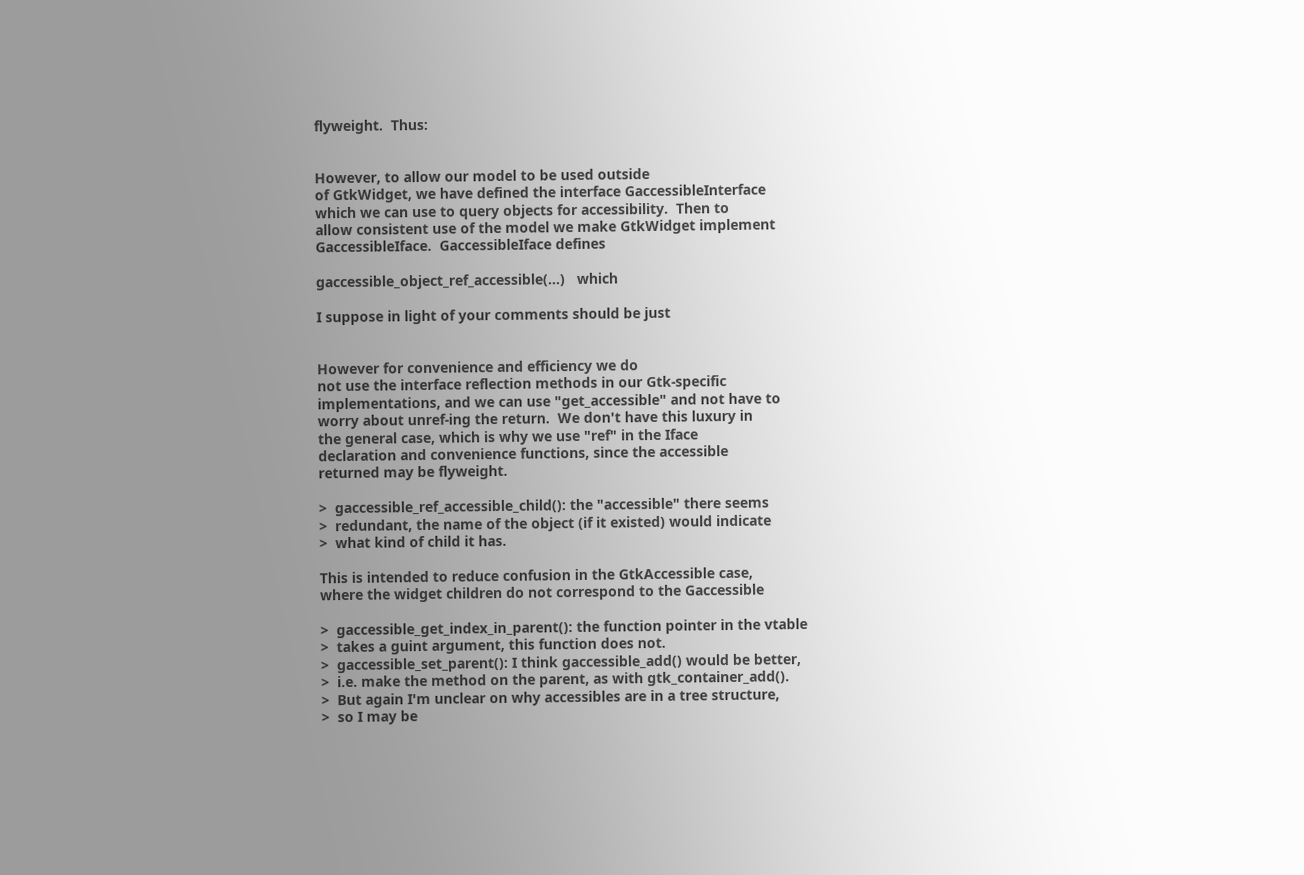flyweight.  Thus:


However, to allow our model to be used outside
of GtkWidget, we have defined the interface GaccessibleInterface
which we can use to query objects for accessibility.  Then to
allow consistent use of the model we make GtkWidget implement
GaccessibleIface.  GaccessibleIface defines

gaccessible_object_ref_accessible(...)   which

I suppose in light of your comments should be just


However for convenience and efficiency we do
not use the interface reflection methods in our Gtk-specific
implementations, and we can use "get_accessible" and not have to
worry about unref-ing the return.  We don't have this luxury in
the general case, which is why we use "ref" in the Iface
declaration and convenience functions, since the accessible
returned may be flyweight.

>  gaccessible_ref_accessible_child(): the "accessible" there seems
>  redundant, the name of the object (if it existed) would indicate
>  what kind of child it has.

This is intended to reduce confusion in the GtkAccessible case,
where the widget children do not correspond to the Gaccessible

>  gaccessible_get_index_in_parent(): the function pointer in the vtable
>  takes a guint argument, this function does not.
>  gaccessible_set_parent(): I think gaccessible_add() would be better,
>  i.e. make the method on the parent, as with gtk_container_add().
>  But again I'm unclear on why accessibles are in a tree structure,
>  so I may be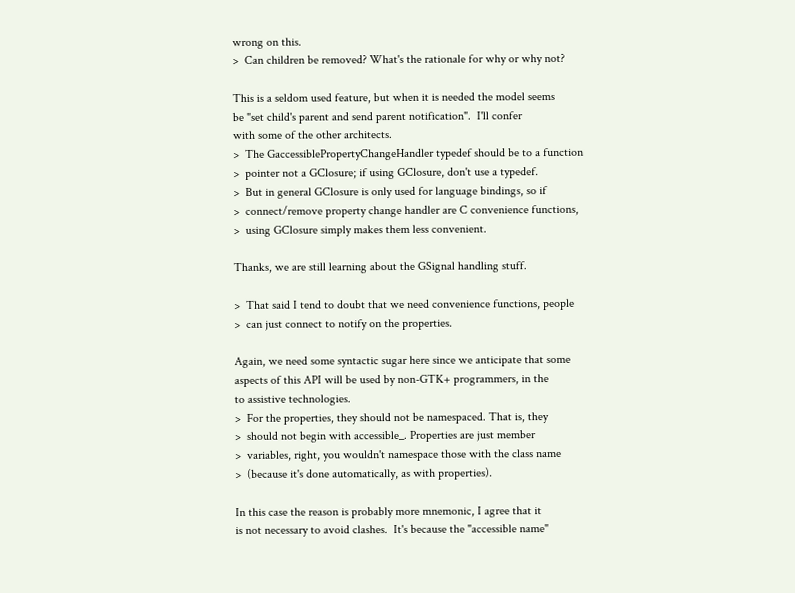wrong on this.
>  Can children be removed? What's the rationale for why or why not?

This is a seldom used feature, but when it is needed the model seems
be "set child's parent and send parent notification".  I'll confer
with some of the other architects.
>  The GaccessiblePropertyChangeHandler typedef should be to a function
>  pointer not a GClosure; if using GClosure, don't use a typedef.
>  But in general GClosure is only used for language bindings, so if
>  connect/remove property change handler are C convenience functions,
>  using GClosure simply makes them less convenient.

Thanks, we are still learning about the GSignal handling stuff.

>  That said I tend to doubt that we need convenience functions, people
>  can just connect to notify on the properties.

Again, we need some syntactic sugar here since we anticipate that some
aspects of this API will be used by non-GTK+ programmers, in the
to assistive technologies.
>  For the properties, they should not be namespaced. That is, they
>  should not begin with accessible_. Properties are just member
>  variables, right, you wouldn't namespace those with the class name
>  (because it's done automatically, as with properties).

In this case the reason is probably more mnemonic, I agree that it
is not necessary to avoid clashes.  It's because the "accessible name"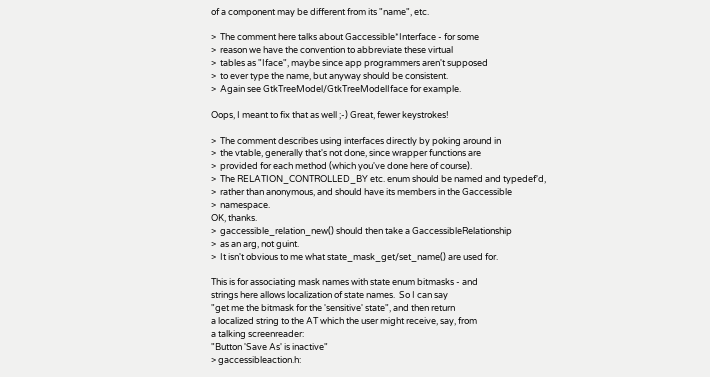of a component may be different from its "name", etc.

>  The comment here talks about Gaccessible*Interface - for some
>  reason we have the convention to abbreviate these virtual
>  tables as "Iface", maybe since app programmers aren't supposed
>  to ever type the name, but anyway should be consistent.
>  Again see GtkTreeModel/GtkTreeModelIface for example.

Oops, I meant to fix that as well ;-) Great, fewer keystrokes!

>  The comment describes using interfaces directly by poking around in
>  the vtable, generally that's not done, since wrapper functions are
>  provided for each method (which you've done here of course).
>  The RELATION_CONTROLLED_BY etc. enum should be named and typedef'd,
>  rather than anonymous, and should have its members in the Gaccessible
>  namespace.
OK, thanks.
>  gaccessible_relation_new() should then take a GaccessibleRelationship
>  as an arg, not guint.
>  It isn't obvious to me what state_mask_get/set_name() are used for.

This is for associating mask names with state enum bitmasks - and
strings here allows localization of state names.  So I can say
"get me the bitmask for the 'sensitive' state", and then return
a localized string to the AT which the user might receive, say, from
a talking screenreader:
"Button 'Save As' is inactive"
> gaccessibleaction.h: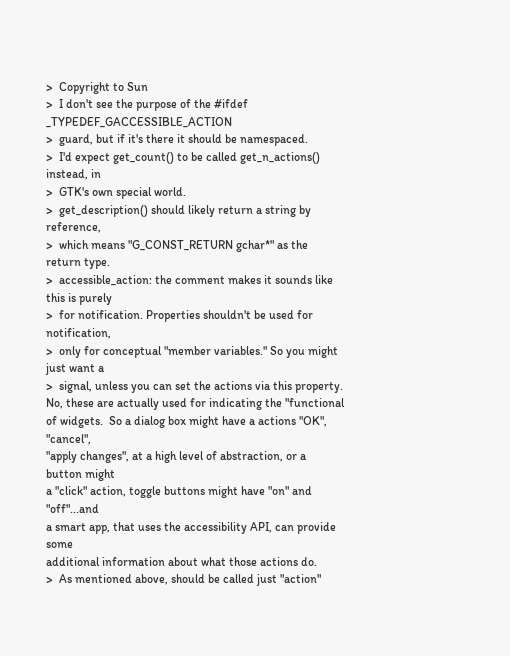>  Copyright to Sun
>  I don't see the purpose of the #ifdef _TYPEDEF_GACCESSIBLE_ACTION
>  guard, but if it's there it should be namespaced.
>  I'd expect get_count() to be called get_n_actions() instead, in
>  GTK's own special world.
>  get_description() should likely return a string by reference,
>  which means "G_CONST_RETURN gchar*" as the return type.
>  accessible_action: the comment makes it sounds like this is purely
>  for notification. Properties shouldn't be used for notification,
>  only for conceptual "member variables." So you might just want a
>  signal, unless you can set the actions via this property.
No, these are actually used for indicating the "functional
of widgets.  So a dialog box might have a actions "OK", "cancel",
"apply changes", at a high level of abstraction, or a button might
a "click" action, toggle buttons might have "on" and "off"...and
a smart app, that uses the accessibility API, can provide some
additional information about what those actions do.
>  As mentioned above, should be called just "action"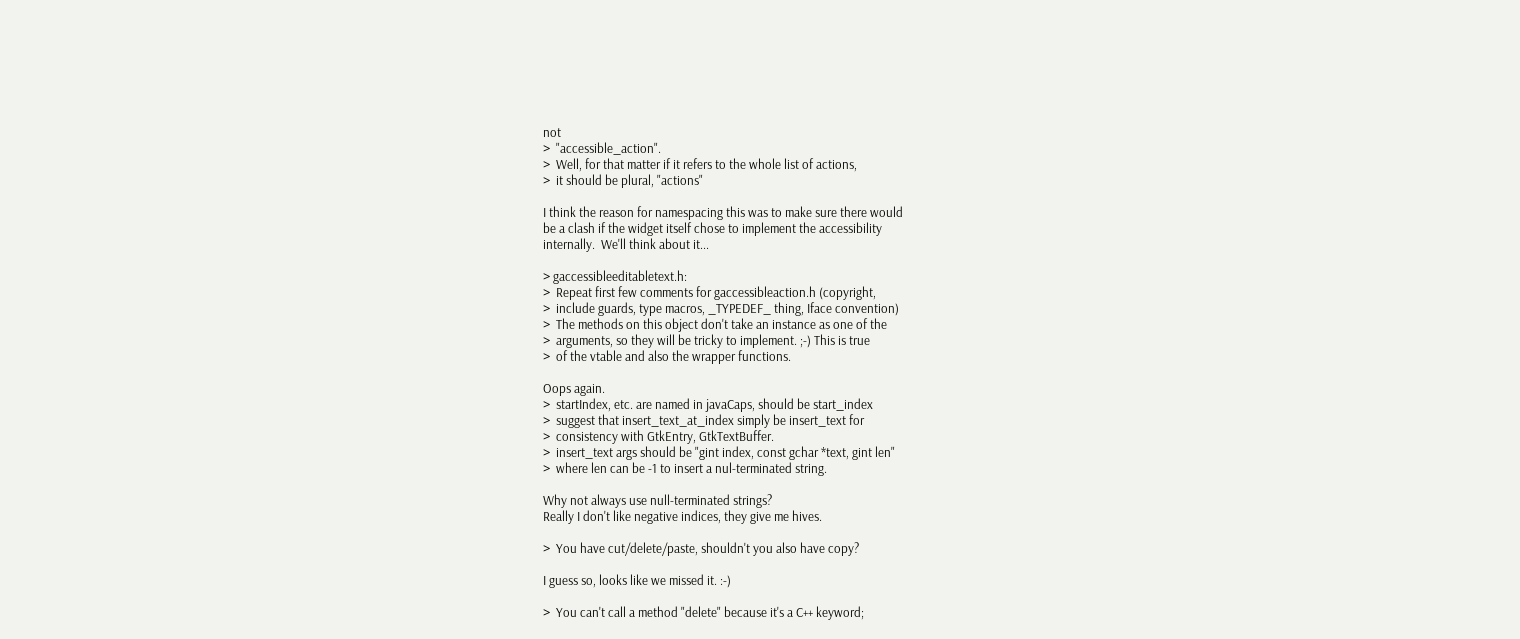not
>  "accessible_action".
>  Well, for that matter if it refers to the whole list of actions,
>  it should be plural, "actions"

I think the reason for namespacing this was to make sure there would
be a clash if the widget itself chose to implement the accessibility
internally.  We'll think about it...

> gaccessibleeditabletext.h:
>  Repeat first few comments for gaccessibleaction.h (copyright,
>  include guards, type macros, _TYPEDEF_ thing, Iface convention)
>  The methods on this object don't take an instance as one of the
>  arguments, so they will be tricky to implement. ;-) This is true
>  of the vtable and also the wrapper functions.

Oops again.
>  startIndex, etc. are named in javaCaps, should be start_index
>  suggest that insert_text_at_index simply be insert_text for
>  consistency with GtkEntry, GtkTextBuffer.
>  insert_text args should be "gint index, const gchar *text, gint len"
>  where len can be -1 to insert a nul-terminated string.

Why not always use null-terminated strings?
Really I don't like negative indices, they give me hives.

>  You have cut/delete/paste, shouldn't you also have copy?

I guess so, looks like we missed it. :-)

>  You can't call a method "delete" because it's a C++ keyword;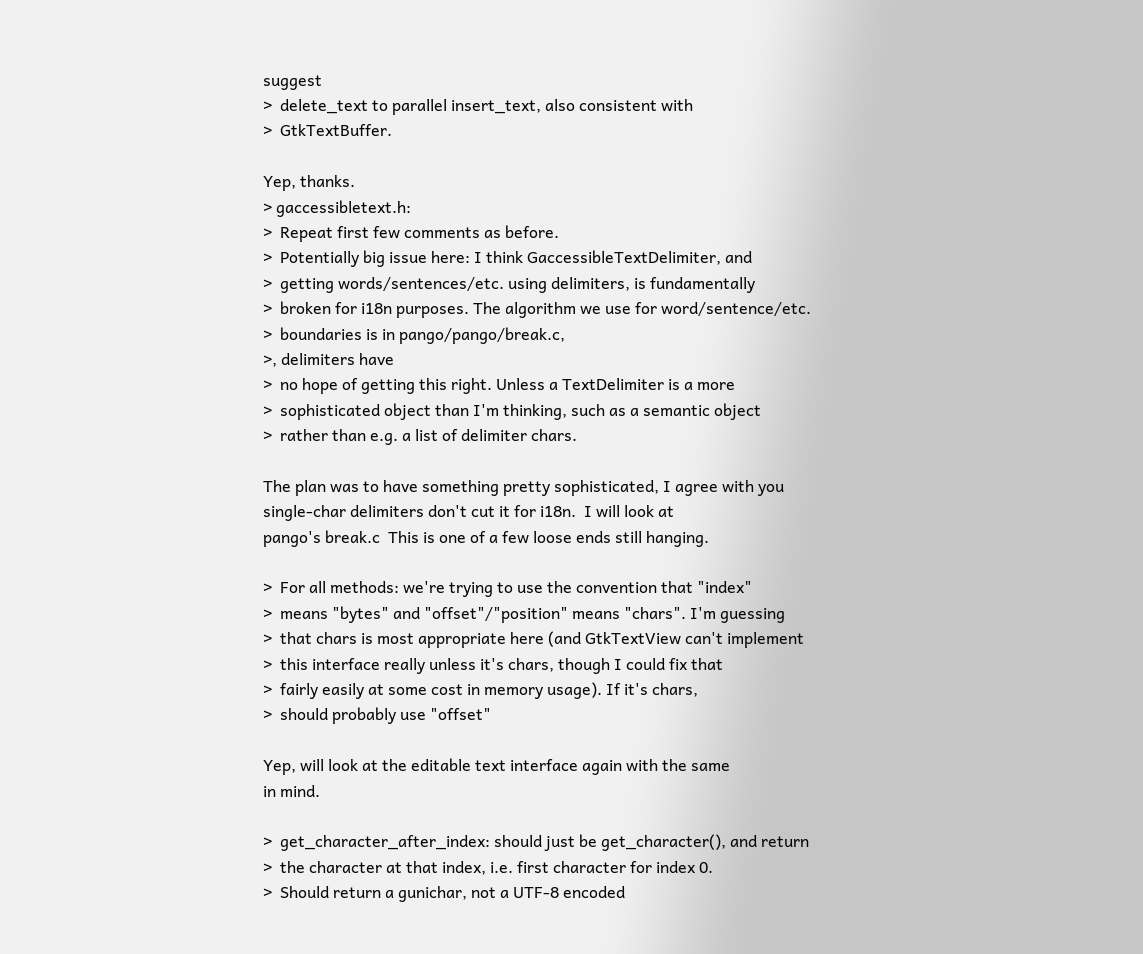suggest
>  delete_text to parallel insert_text, also consistent with
>  GtkTextBuffer.

Yep, thanks.
> gaccessibletext.h:
>  Repeat first few comments as before.
>  Potentially big issue here: I think GaccessibleTextDelimiter, and
>  getting words/sentences/etc. using delimiters, is fundamentally
>  broken for i18n purposes. The algorithm we use for word/sentence/etc.
>  boundaries is in pango/pango/break.c,
>, delimiters have
>  no hope of getting this right. Unless a TextDelimiter is a more
>  sophisticated object than I'm thinking, such as a semantic object
>  rather than e.g. a list of delimiter chars.

The plan was to have something pretty sophisticated, I agree with you
single-char delimiters don't cut it for i18n.  I will look at
pango's break.c  This is one of a few loose ends still hanging.

>  For all methods: we're trying to use the convention that "index"
>  means "bytes" and "offset"/"position" means "chars". I'm guessing
>  that chars is most appropriate here (and GtkTextView can't implement
>  this interface really unless it's chars, though I could fix that
>  fairly easily at some cost in memory usage). If it's chars,
>  should probably use "offset"

Yep, will look at the editable text interface again with the same
in mind.

>  get_character_after_index: should just be get_character(), and return
>  the character at that index, i.e. first character for index 0.
>  Should return a gunichar, not a UTF-8 encoded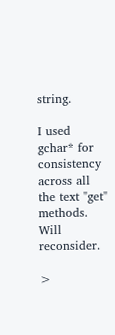string.

I used gchar* for consistency across all the text "get" methods.
Will reconsider.

>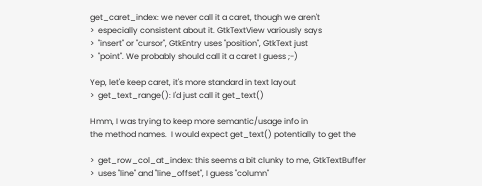get_caret_index: we never call it a caret, though we aren't
>  especially consistent about it. GtkTextView variously says
>  "insert" or "cursor", GtkEntry uses "position", GtkText just
>  "point". We probably should call it a caret I guess ;-)

Yep, let'e keep caret, it's more standard in text layout
>  get_text_range(): I'd just call it get_text()

Hmm, I was trying to keep more semantic/usage info in
the method names.  I would expect get_text() potentially to get the

>  get_row_col_at_index: this seems a bit clunky to me, GtkTextBuffer
>  uses "line" and "line_offset", I guess "column"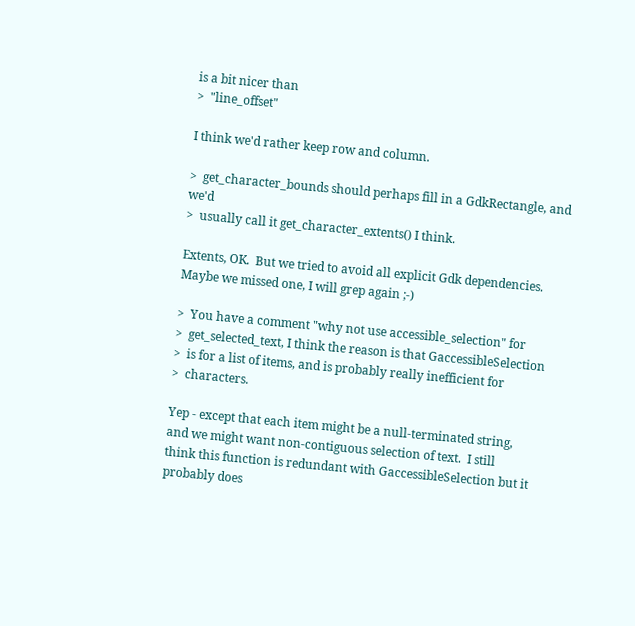is a bit nicer than
>  "line_offset"

I think we'd rather keep row and column.

>  get_character_bounds should perhaps fill in a GdkRectangle, and we'd
>  usually call it get_character_extents() I think.

Extents, OK.  But we tried to avoid all explicit Gdk dependencies.
Maybe we missed one, I will grep again ;-)

>  You have a comment "why not use accessible_selection" for
>  get_selected_text, I think the reason is that GaccessibleSelection
>  is for a list of items, and is probably really inefficient for
>  characters.

Yep - except that each item might be a null-terminated string,
and we might want non-contiguous selection of text.  I still
think this function is redundant with GaccessibleSelection but it
probably does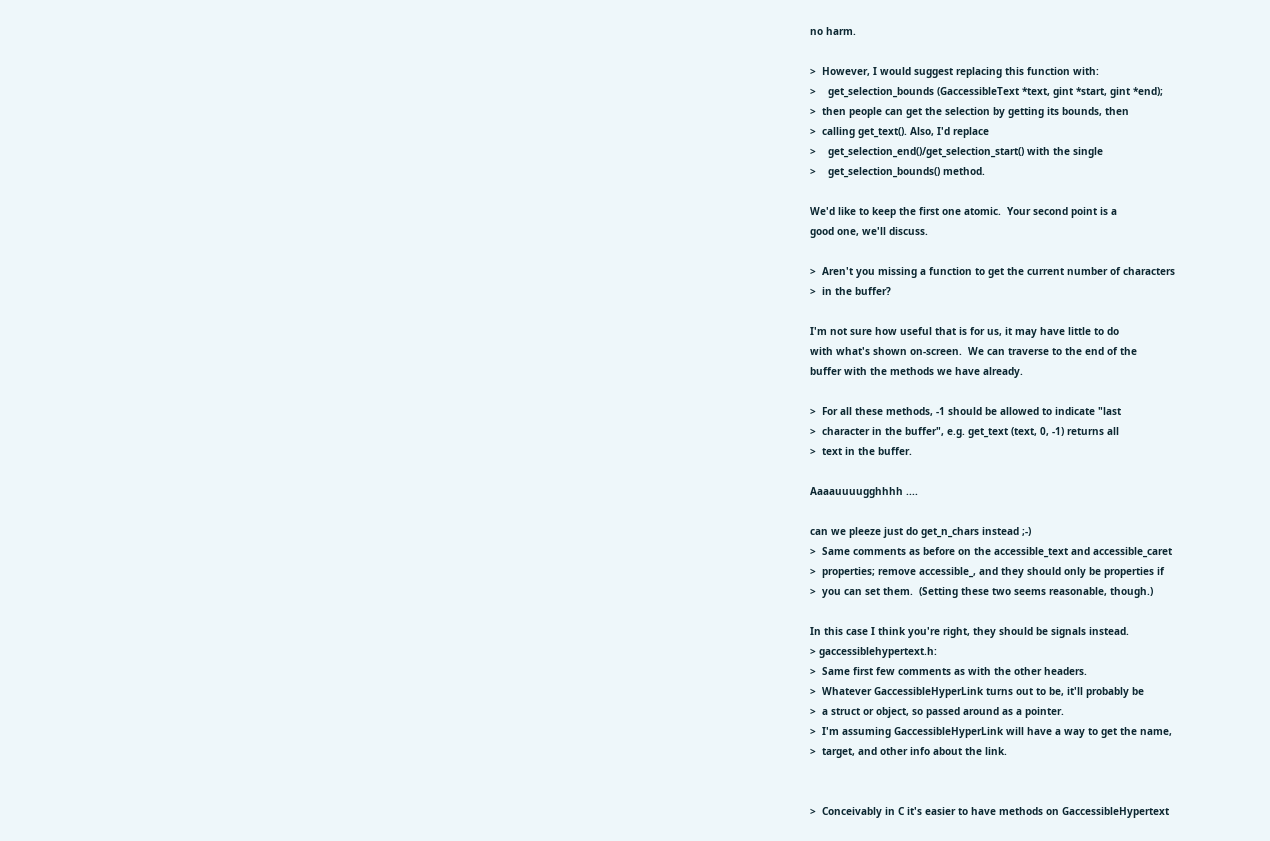no harm.

>  However, I would suggest replacing this function with:
>    get_selection_bounds (GaccessibleText *text, gint *start, gint *end);
>  then people can get the selection by getting its bounds, then
>  calling get_text(). Also, I'd replace
>    get_selection_end()/get_selection_start() with the single
>    get_selection_bounds() method.

We'd like to keep the first one atomic.  Your second point is a
good one, we'll discuss.

>  Aren't you missing a function to get the current number of characters
>  in the buffer?

I'm not sure how useful that is for us, it may have little to do
with what's shown on-screen.  We can traverse to the end of the
buffer with the methods we have already.

>  For all these methods, -1 should be allowed to indicate "last
>  character in the buffer", e.g. get_text (text, 0, -1) returns all
>  text in the buffer.

Aaaauuuugghhhh ....

can we pleeze just do get_n_chars instead ;-)
>  Same comments as before on the accessible_text and accessible_caret
>  properties; remove accessible_, and they should only be properties if
>  you can set them.  (Setting these two seems reasonable, though.)

In this case I think you're right, they should be signals instead.
> gaccessiblehypertext.h:
>  Same first few comments as with the other headers.
>  Whatever GaccessibleHyperLink turns out to be, it'll probably be
>  a struct or object, so passed around as a pointer.
>  I'm assuming GaccessibleHyperLink will have a way to get the name,
>  target, and other info about the link.


>  Conceivably in C it's easier to have methods on GaccessibleHypertext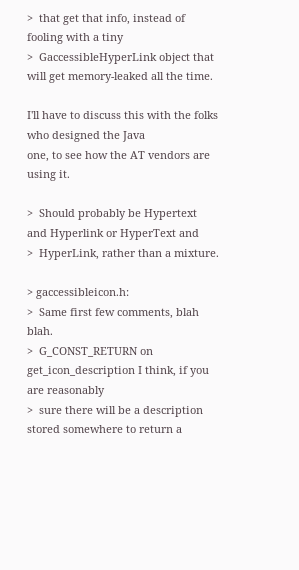>  that get that info, instead of fooling with a tiny
>  GaccessibleHyperLink object that will get memory-leaked all the time.

I'll have to discuss this with the folks who designed the Java
one, to see how the AT vendors are using it.

>  Should probably be Hypertext and Hyperlink or HyperText and
>  HyperLink, rather than a mixture.

> gaccessibleicon.h:
>  Same first few comments, blah blah.
>  G_CONST_RETURN on get_icon_description I think, if you are reasonably
>  sure there will be a description stored somewhere to return a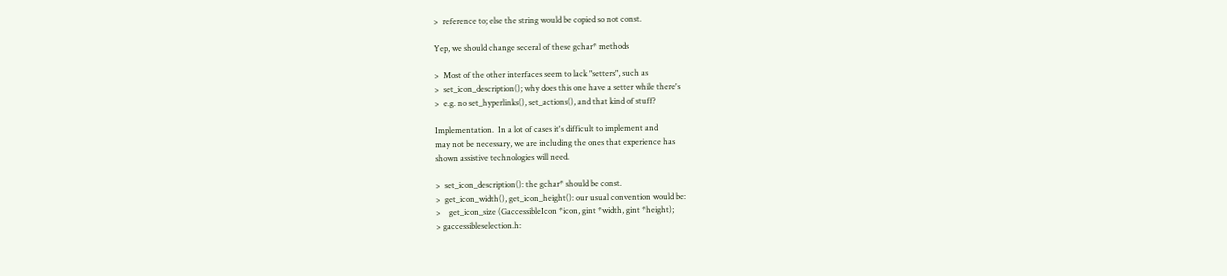>  reference to; else the string would be copied so not const.

Yep, we should change seceral of these gchar* methods

>  Most of the other interfaces seem to lack "setters", such as
>  set_icon_description(); why does this one have a setter while there's
>  e.g. no set_hyperlinks(), set_actions(), and that kind of stuff?

Implementation.  In a lot of cases it's difficult to implement and
may not be necessary, we are including the ones that experience has
shown assistive technologies will need.

>  set_icon_description(): the gchar* should be const.
>  get_icon_width(), get_icon_height(): our usual convention would be:
>    get_icon_size (GaccessibleIcon *icon, gint *width, gint *height);
> gaccessibleselection.h: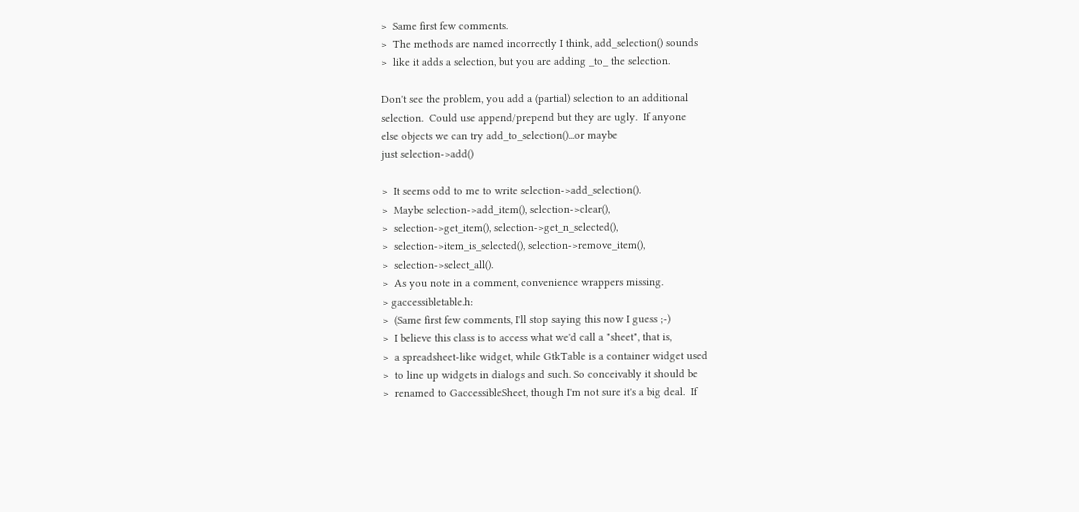>  Same first few comments.
>  The methods are named incorrectly I think, add_selection() sounds
>  like it adds a selection, but you are adding _to_ the selection.

Don't see the problem, you add a (partial) selection to an additional
selection.  Could use append/prepend but they are ugly.  If anyone
else objects we can try add_to_selection()...or maybe
just selection->add()

>  It seems odd to me to write selection->add_selection().
>  Maybe selection->add_item(), selection->clear(),
>  selection->get_item(), selection->get_n_selected(),
>  selection->item_is_selected(), selection->remove_item(),
>  selection->select_all().
>  As you note in a comment, convenience wrappers missing.
> gaccessibletable.h:
>  (Same first few comments, I'll stop saying this now I guess ;-)
>  I believe this class is to access what we'd call a "sheet", that is,
>  a spreadsheet-like widget, while GtkTable is a container widget used
>  to line up widgets in dialogs and such. So conceivably it should be
>  renamed to GaccessibleSheet, though I'm not sure it's a big deal.  If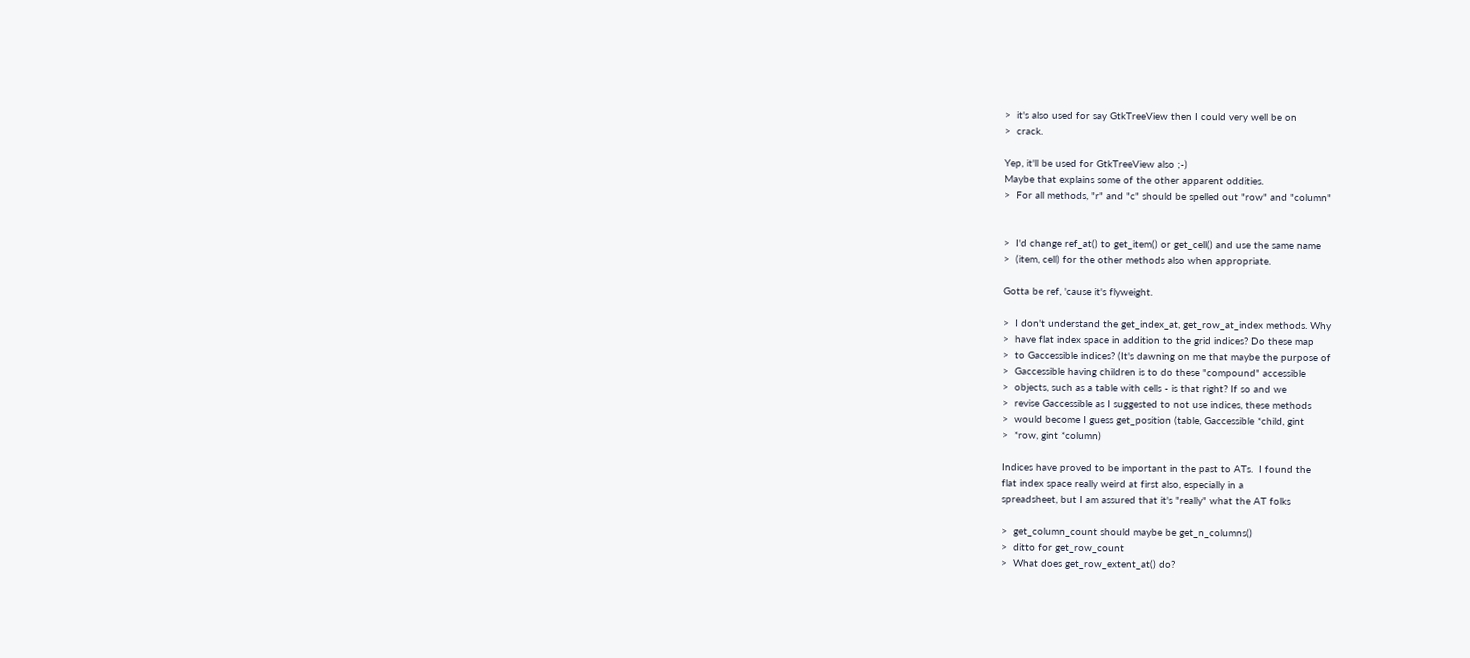>  it's also used for say GtkTreeView then I could very well be on
>  crack.

Yep, it'll be used for GtkTreeView also ;-)
Maybe that explains some of the other apparent oddities.
>  For all methods, "r" and "c" should be spelled out "row" and "column"


>  I'd change ref_at() to get_item() or get_cell() and use the same name
>  (item, cell) for the other methods also when appropriate.

Gotta be ref, 'cause it's flyweight.

>  I don't understand the get_index_at, get_row_at_index methods. Why
>  have flat index space in addition to the grid indices? Do these map
>  to Gaccessible indices? (It's dawning on me that maybe the purpose of
>  Gaccessible having children is to do these "compound" accessible
>  objects, such as a table with cells - is that right? If so and we
>  revise Gaccessible as I suggested to not use indices, these methods
>  would become I guess get_position (table, Gaccessible *child, gint
>  *row, gint *column)

Indices have proved to be important in the past to ATs.  I found the
flat index space really weird at first also, especially in a
spreadsheet, but I am assured that it's "really" what the AT folks

>  get_column_count should maybe be get_n_columns()
>  ditto for get_row_count
>  What does get_row_extent_at() do?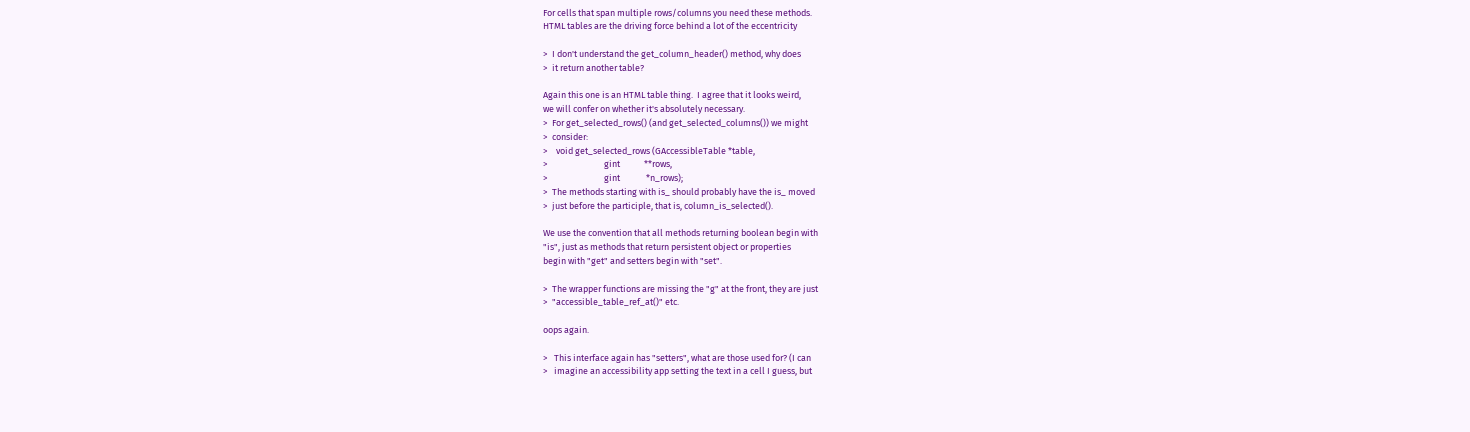For cells that span multiple rows/columns you need these methods.
HTML tables are the driving force behind a lot of the eccentricity

>  I don't understand the get_column_header() method, why does
>  it return another table?

Again this one is an HTML table thing.  I agree that it looks weird,
we will confer on whether it's absolutely necessary.
>  For get_selected_rows() (and get_selected_columns()) we might
>  consider:
>    void get_selected_rows (GAccessibleTable *table,
>                            gint            **rows,
>                            gint             *n_rows);
>  The methods starting with is_ should probably have the is_ moved
>  just before the participle, that is, column_is_selected().

We use the convention that all methods returning boolean begin with
"is", just as methods that return persistent object or properties
begin with "get" and setters begin with "set".

>  The wrapper functions are missing the "g" at the front, they are just
>  "accessible_table_ref_at()" etc.

oops again.

>   This interface again has "setters", what are those used for? (I can
>   imagine an accessibility app setting the text in a cell I guess, but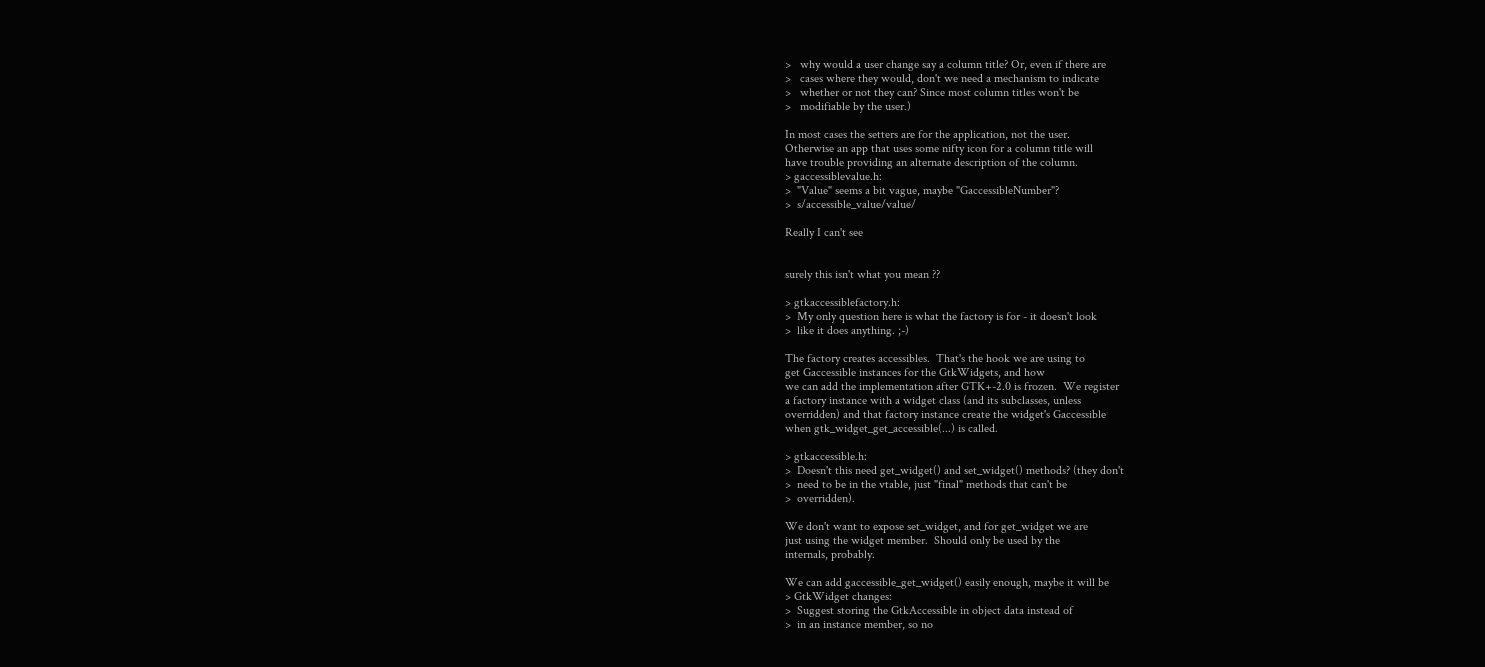>   why would a user change say a column title? Or, even if there are
>   cases where they would, don't we need a mechanism to indicate
>   whether or not they can? Since most column titles won't be
>   modifiable by the user.)

In most cases the setters are for the application, not the user.
Otherwise an app that uses some nifty icon for a column title will
have trouble providing an alternate description of the column.
> gaccessiblevalue.h:
>  "Value" seems a bit vague, maybe "GaccessibleNumber"?
>  s/accessible_value/value/

Really I can't see


surely this isn't what you mean ??

> gtkaccessiblefactory.h:
>  My only question here is what the factory is for - it doesn't look
>  like it does anything. ;-)

The factory creates accessibles.  That's the hook we are using to
get Gaccessible instances for the GtkWidgets, and how
we can add the implementation after GTK+-2.0 is frozen.  We register
a factory instance with a widget class (and its subclasses, unless
overridden) and that factory instance create the widget's Gaccessible
when gtk_widget_get_accessible(...) is called.

> gtkaccessible.h:
>  Doesn't this need get_widget() and set_widget() methods? (they don't
>  need to be in the vtable, just "final" methods that can't be
>  overridden).

We don't want to expose set_widget, and for get_widget we are
just using the widget member.  Should only be used by the
internals, probably.

We can add gaccessible_get_widget() easily enough, maybe it will be
> GtkWidget changes:
>  Suggest storing the GtkAccessible in object data instead of
>  in an instance member, so no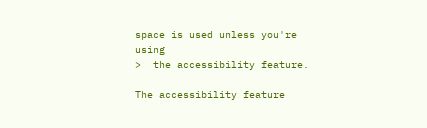space is used unless you're using
>  the accessibility feature.

The accessibility feature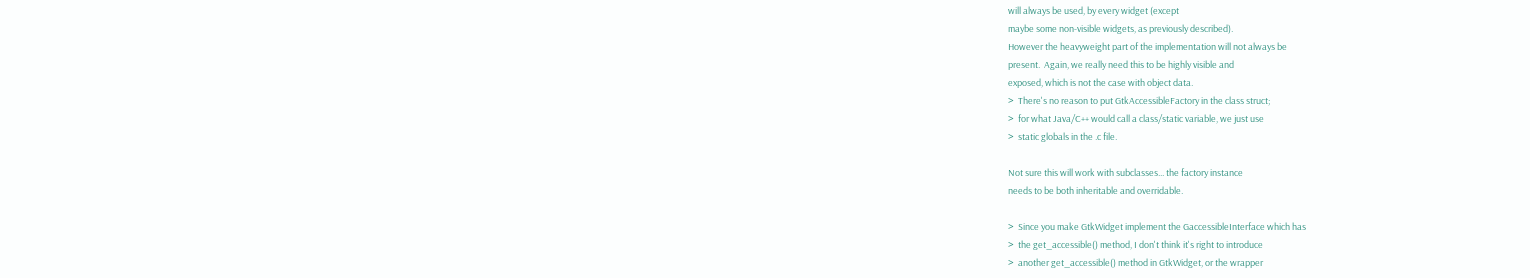will always be used, by every widget (except
maybe some non-visible widgets, as previously described).
However the heavyweight part of the implementation will not always be
present.  Again, we really need this to be highly visible and
exposed, which is not the case with object data.
>  There's no reason to put GtkAccessibleFactory in the class struct;
>  for what Java/C++ would call a class/static variable, we just use
>  static globals in the .c file.

Not sure this will work with subclasses... the factory instance
needs to be both inheritable and overridable.

>  Since you make GtkWidget implement the GaccessibleInterface which has
>  the get_accessible() method, I don't think it's right to introduce
>  another get_accessible() method in GtkWidget, or the wrapper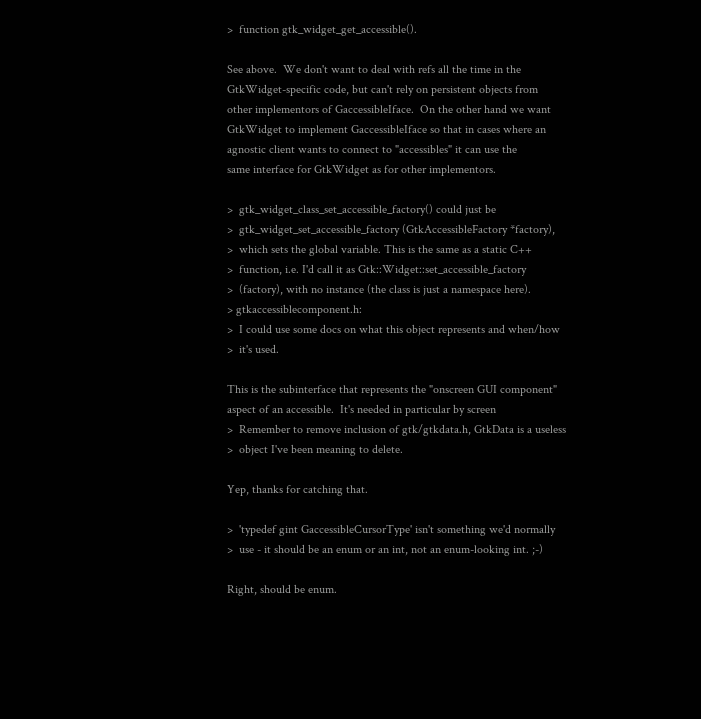>  function gtk_widget_get_accessible().

See above.  We don't want to deal with refs all the time in the
GtkWidget-specific code, but can't rely on persistent objects from
other implementors of GaccessibleIface.  On the other hand we want
GtkWidget to implement GaccessibleIface so that in cases where an
agnostic client wants to connect to "accessibles" it can use the
same interface for GtkWidget as for other implementors.

>  gtk_widget_class_set_accessible_factory() could just be
>  gtk_widget_set_accessible_factory (GtkAccessibleFactory *factory),
>  which sets the global variable. This is the same as a static C++
>  function, i.e. I'd call it as Gtk::Widget::set_accessible_factory
>  (factory), with no instance (the class is just a namespace here).
> gtkaccessiblecomponent.h:
>  I could use some docs on what this object represents and when/how
>  it's used.

This is the subinterface that represents the "onscreen GUI component"
aspect of an accessible.  It's needed in particular by screen
>  Remember to remove inclusion of gtk/gtkdata.h, GtkData is a useless
>  object I've been meaning to delete.

Yep, thanks for catching that.

>  'typedef gint GaccessibleCursorType' isn't something we'd normally
>  use - it should be an enum or an int, not an enum-looking int. ;-)

Right, should be enum.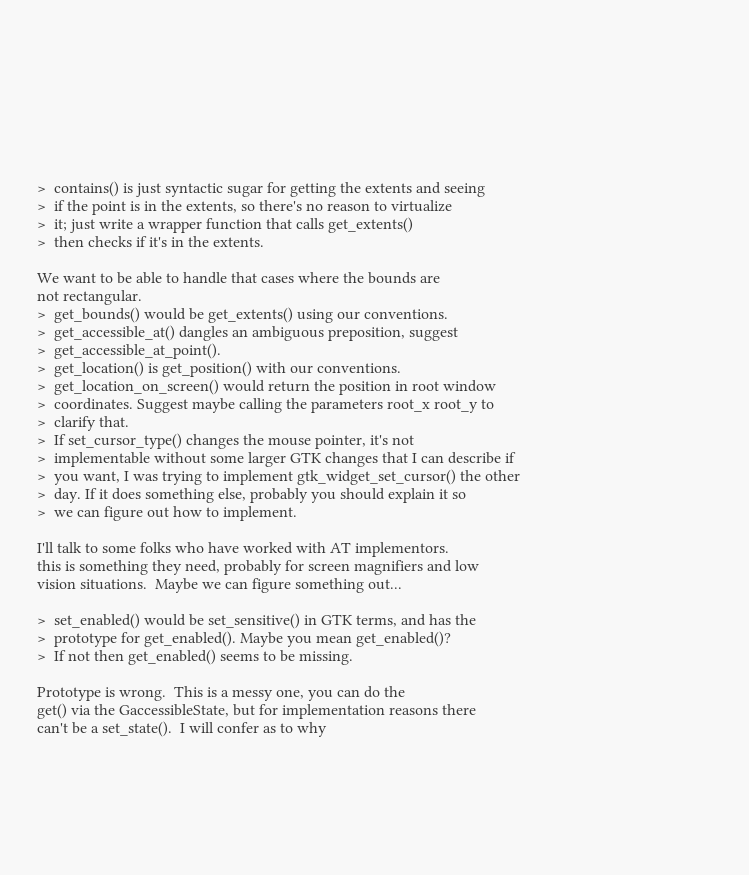>  contains() is just syntactic sugar for getting the extents and seeing
>  if the point is in the extents, so there's no reason to virtualize
>  it; just write a wrapper function that calls get_extents()
>  then checks if it's in the extents.

We want to be able to handle that cases where the bounds are
not rectangular.
>  get_bounds() would be get_extents() using our conventions.
>  get_accessible_at() dangles an ambiguous preposition, suggest
>  get_accessible_at_point().
>  get_location() is get_position() with our conventions.
>  get_location_on_screen() would return the position in root window
>  coordinates. Suggest maybe calling the parameters root_x root_y to
>  clarify that.
>  If set_cursor_type() changes the mouse pointer, it's not
>  implementable without some larger GTK changes that I can describe if
>  you want, I was trying to implement gtk_widget_set_cursor() the other
>  day. If it does something else, probably you should explain it so
>  we can figure out how to implement.

I'll talk to some folks who have worked with AT implementors.
this is something they need, probably for screen magnifiers and low
vision situations.  Maybe we can figure something out...

>  set_enabled() would be set_sensitive() in GTK terms, and has the
>  prototype for get_enabled(). Maybe you mean get_enabled()?
>  If not then get_enabled() seems to be missing.

Prototype is wrong.  This is a messy one, you can do the
get() via the GaccessibleState, but for implementation reasons there
can't be a set_state().  I will confer as to why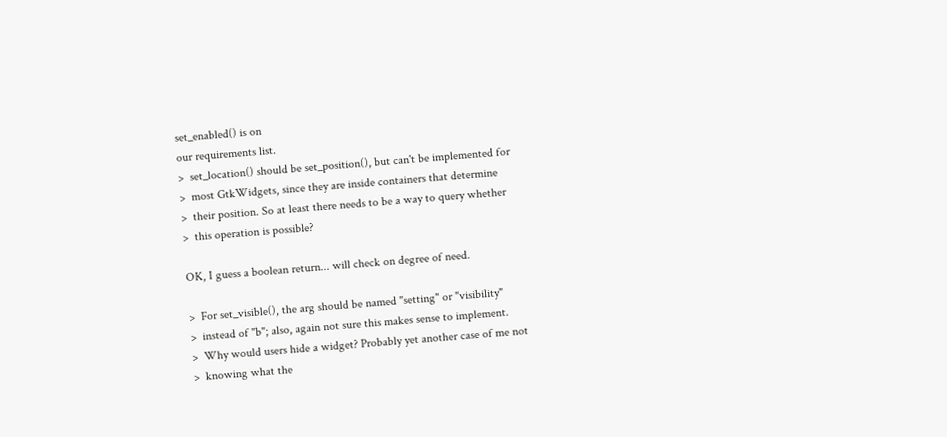set_enabled() is on
our requirements list.
>  set_location() should be set_position(), but can't be implemented for
>  most GtkWidgets, since they are inside containers that determine
>  their position. So at least there needs to be a way to query whether
>  this operation is possible?

OK, I guess a boolean return... will check on degree of need.

>  For set_visible(), the arg should be named "setting" or "visibility"
>  instead of "b"; also, again not sure this makes sense to implement.
>  Why would users hide a widget? Probably yet another case of me not
>  knowing what the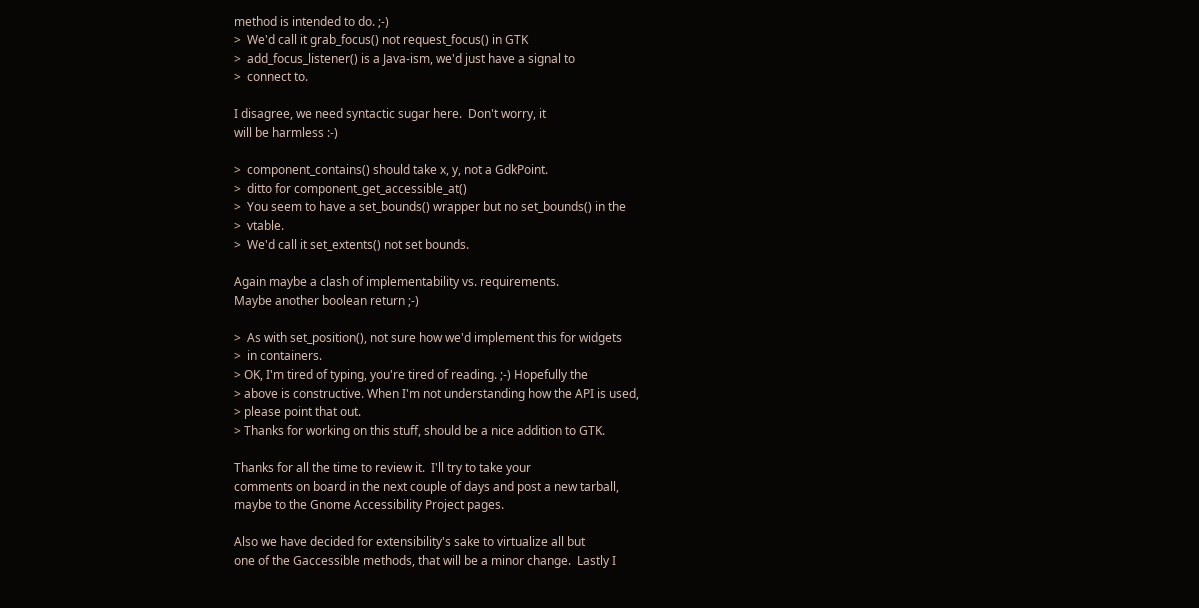method is intended to do. ;-)
>  We'd call it grab_focus() not request_focus() in GTK
>  add_focus_listener() is a Java-ism, we'd just have a signal to
>  connect to.

I disagree, we need syntactic sugar here.  Don't worry, it
will be harmless :-)

>  component_contains() should take x, y, not a GdkPoint.
>  ditto for component_get_accessible_at()
>  You seem to have a set_bounds() wrapper but no set_bounds() in the
>  vtable.
>  We'd call it set_extents() not set bounds.

Again maybe a clash of implementability vs. requirements.
Maybe another boolean return ;-)

>  As with set_position(), not sure how we'd implement this for widgets
>  in containers.
> OK, I'm tired of typing, you're tired of reading. ;-) Hopefully the
> above is constructive. When I'm not understanding how the API is used,
> please point that out.
> Thanks for working on this stuff, should be a nice addition to GTK.

Thanks for all the time to review it.  I'll try to take your
comments on board in the next couple of days and post a new tarball,
maybe to the Gnome Accessibility Project pages.

Also we have decided for extensibility's sake to virtualize all but
one of the Gaccessible methods, that will be a minor change.  Lastly I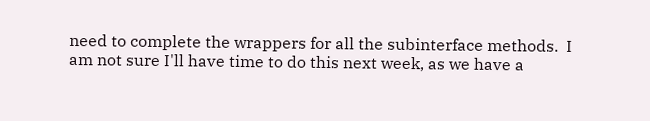need to complete the wrappers for all the subinterface methods.  I
am not sure I'll have time to do this next week, as we have a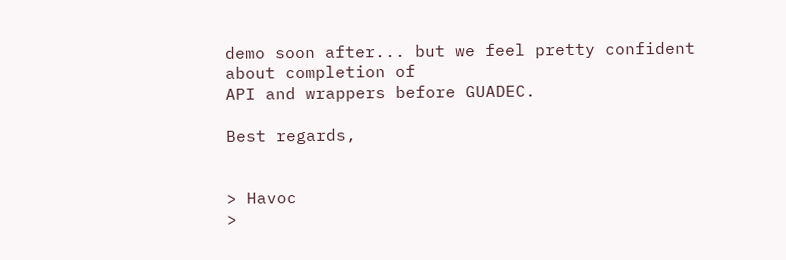demo soon after... but we feel pretty confident about completion of
API and wrappers before GUADEC.

Best regards,


> Havoc
>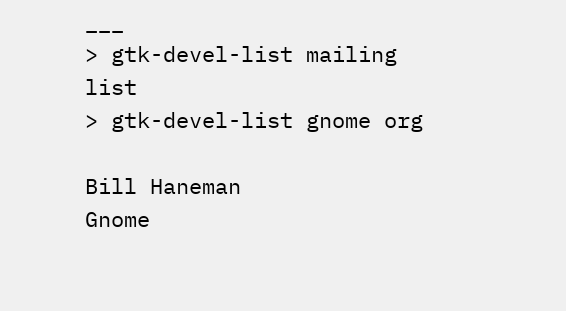___
> gtk-devel-list mailing list
> gtk-devel-list gnome org

Bill Haneman
Gnome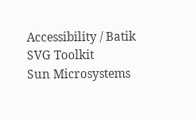Accessibility / Batik SVG Toolkit
Sun Microsystems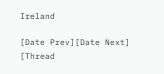Ireland

[Date Prev][Date Next]   [Thread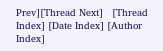Prev][Thread Next]   [Thread Index] [Date Index] [Author Index]